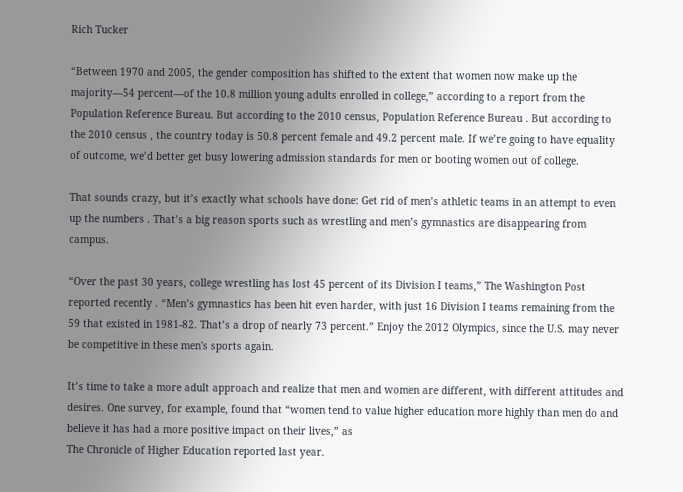Rich Tucker

“Between 1970 and 2005, the gender composition has shifted to the extent that women now make up the majority—54 percent—of the 10.8 million young adults enrolled in college,” according to a report from the Population Reference Bureau. But according to the 2010 census, Population Reference Bureau . But according to the 2010 census , the country today is 50.8 percent female and 49.2 percent male. If we’re going to have equality of outcome, we’d better get busy lowering admission standards for men or booting women out of college.

That sounds crazy, but it’s exactly what schools have done: Get rid of men’s athletic teams in an attempt to even up the numbers . That’s a big reason sports such as wrestling and men’s gymnastics are disappearing from campus.

“Over the past 30 years, college wrestling has lost 45 percent of its Division I teams,” The Washington Post reported recently . “Men’s gymnastics has been hit even harder, with just 16 Division I teams remaining from the 59 that existed in 1981-82. That’s a drop of nearly 73 percent.” Enjoy the 2012 Olympics, since the U.S. may never be competitive in these men's sports again.

It’s time to take a more adult approach and realize that men and women are different, with different attitudes and desires. One survey, for example, found that “women tend to value higher education more highly than men do and believe it has had a more positive impact on their lives,” as
The Chronicle of Higher Education reported last year.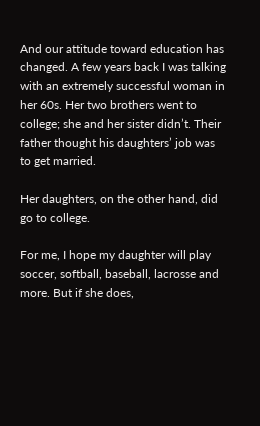And our attitude toward education has changed. A few years back I was talking with an extremely successful woman in her 60s. Her two brothers went to college; she and her sister didn’t. Their father thought his daughters’ job was to get married.

Her daughters, on the other hand, did go to college.

For me, I hope my daughter will play soccer, softball, baseball, lacrosse and more. But if she does,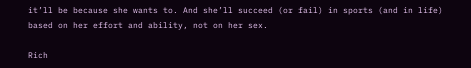it’ll be because she wants to. And she’ll succeed (or fail) in sports (and in life) based on her effort and ability, not on her sex.

Rich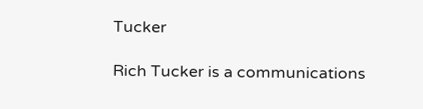Tucker

Rich Tucker is a communications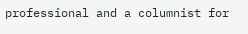professional and a columnist for